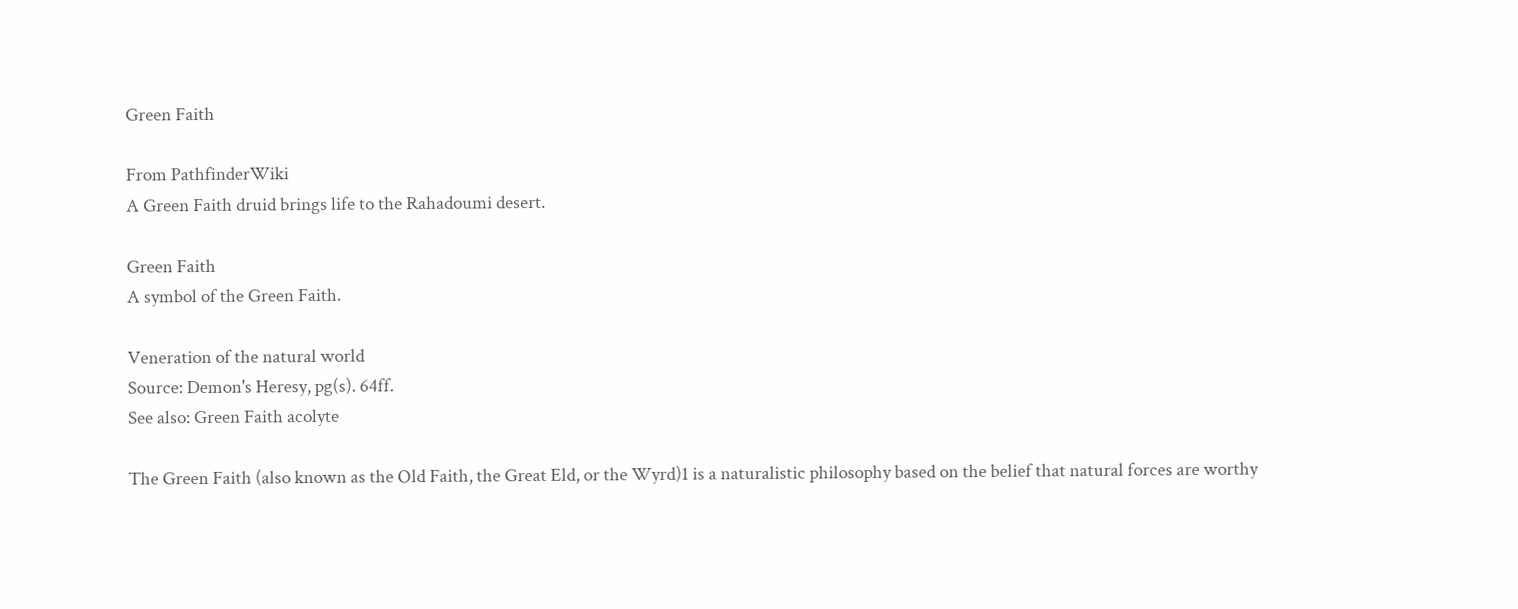Green Faith

From PathfinderWiki
A Green Faith druid brings life to the Rahadoumi desert.

Green Faith
A symbol of the Green Faith.

Veneration of the natural world
Source: Demon's Heresy, pg(s). 64ff.
See also: Green Faith acolyte

The Green Faith (also known as the Old Faith, the Great Eld, or the Wyrd)1 is a naturalistic philosophy based on the belief that natural forces are worthy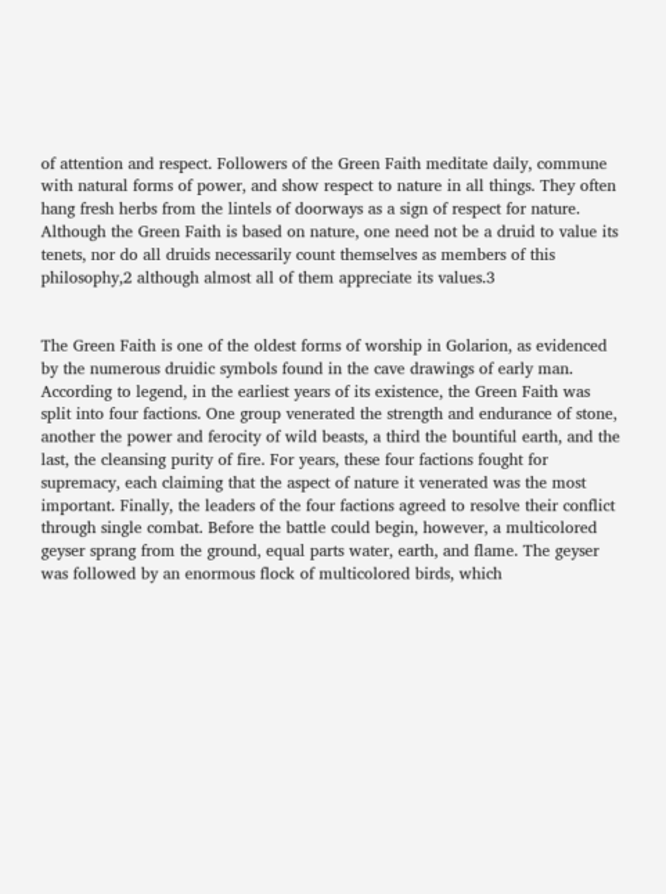of attention and respect. Followers of the Green Faith meditate daily, commune with natural forms of power, and show respect to nature in all things. They often hang fresh herbs from the lintels of doorways as a sign of respect for nature. Although the Green Faith is based on nature, one need not be a druid to value its tenets, nor do all druids necessarily count themselves as members of this philosophy,2 although almost all of them appreciate its values.3


The Green Faith is one of the oldest forms of worship in Golarion, as evidenced by the numerous druidic symbols found in the cave drawings of early man. According to legend, in the earliest years of its existence, the Green Faith was split into four factions. One group venerated the strength and endurance of stone, another the power and ferocity of wild beasts, a third the bountiful earth, and the last, the cleansing purity of fire. For years, these four factions fought for supremacy, each claiming that the aspect of nature it venerated was the most important. Finally, the leaders of the four factions agreed to resolve their conflict through single combat. Before the battle could begin, however, a multicolored geyser sprang from the ground, equal parts water, earth, and flame. The geyser was followed by an enormous flock of multicolored birds, which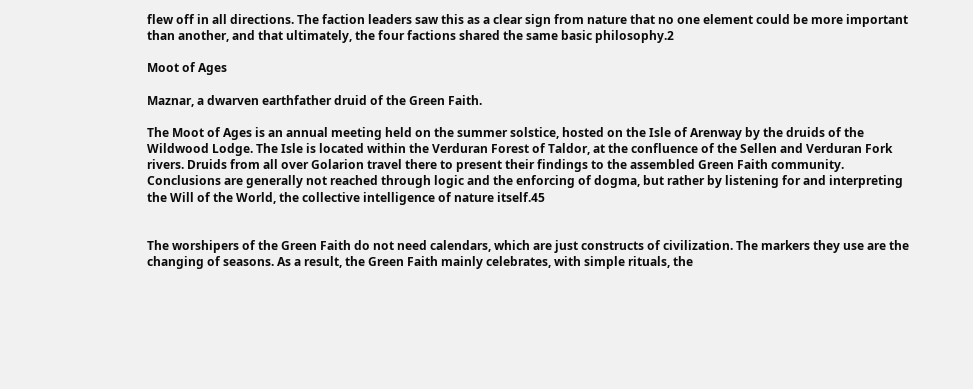flew off in all directions. The faction leaders saw this as a clear sign from nature that no one element could be more important than another, and that ultimately, the four factions shared the same basic philosophy.2

Moot of Ages

Maznar, a dwarven earthfather druid of the Green Faith.

The Moot of Ages is an annual meeting held on the summer solstice, hosted on the Isle of Arenway by the druids of the Wildwood Lodge. The Isle is located within the Verduran Forest of Taldor, at the confluence of the Sellen and Verduran Fork rivers. Druids from all over Golarion travel there to present their findings to the assembled Green Faith community. Conclusions are generally not reached through logic and the enforcing of dogma, but rather by listening for and interpreting the Will of the World, the collective intelligence of nature itself.45


The worshipers of the Green Faith do not need calendars, which are just constructs of civilization. The markers they use are the changing of seasons. As a result, the Green Faith mainly celebrates, with simple rituals, the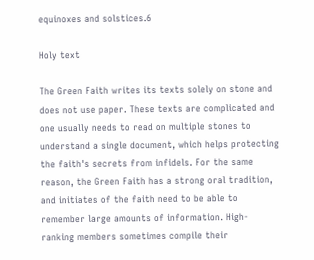equinoxes and solstices.6

Holy text

The Green Faith writes its texts solely on stone and does not use paper. These texts are complicated and one usually needs to read on multiple stones to understand a single document, which helps protecting the faith's secrets from infidels. For the same reason, the Green Faith has a strong oral tradition, and initiates of the faith need to be able to remember large amounts of information. High-ranking members sometimes compile their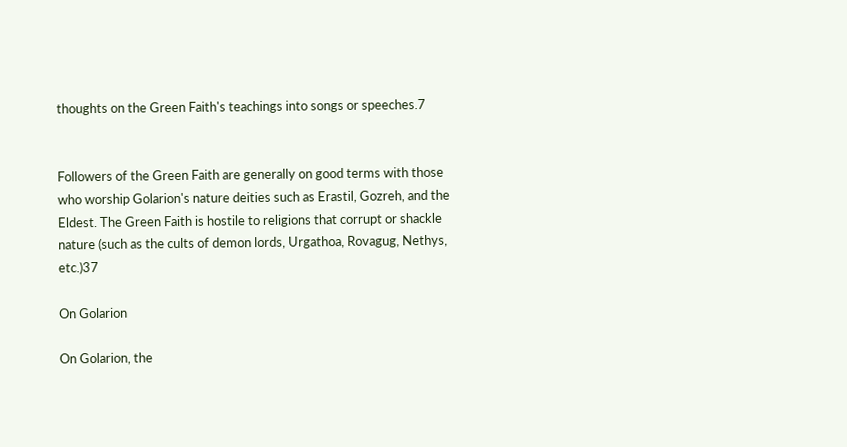thoughts on the Green Faith's teachings into songs or speeches.7


Followers of the Green Faith are generally on good terms with those who worship Golarion's nature deities such as Erastil, Gozreh, and the Eldest. The Green Faith is hostile to religions that corrupt or shackle nature (such as the cults of demon lords, Urgathoa, Rovagug, Nethys, etc.)37

On Golarion

On Golarion, the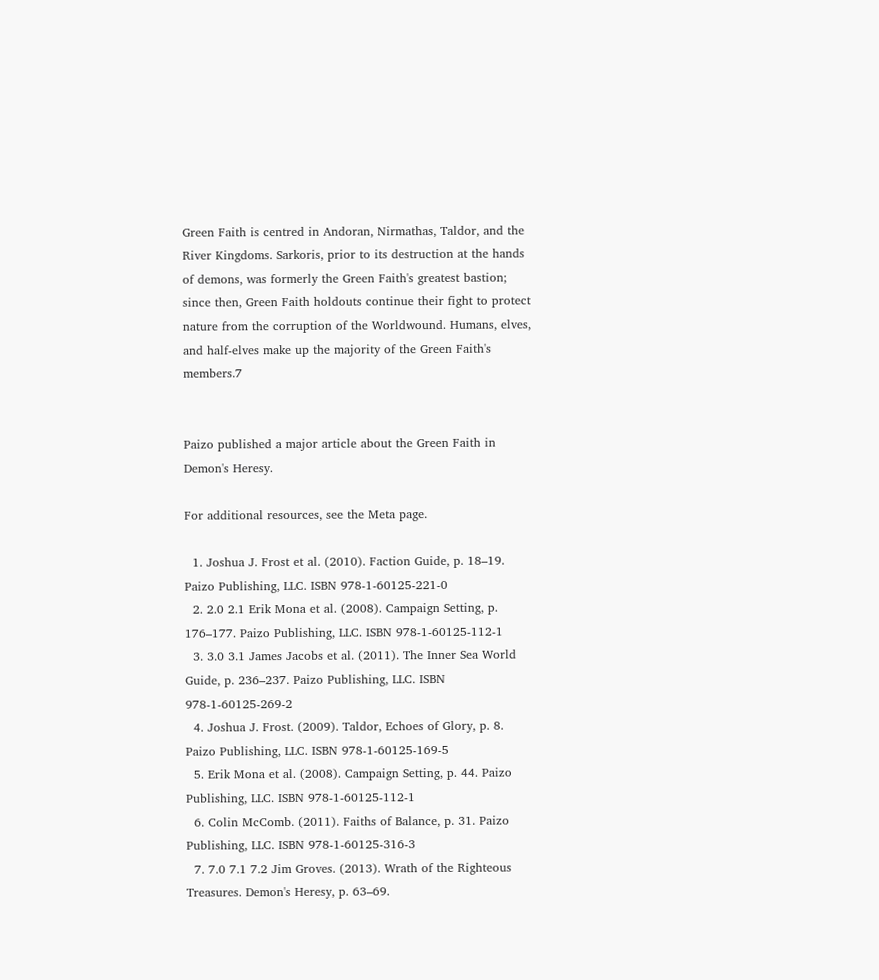Green Faith is centred in Andoran, Nirmathas, Taldor, and the River Kingdoms. Sarkoris, prior to its destruction at the hands of demons, was formerly the Green Faith's greatest bastion; since then, Green Faith holdouts continue their fight to protect nature from the corruption of the Worldwound. Humans, elves, and half-elves make up the majority of the Green Faith's members.7


Paizo published a major article about the Green Faith in Demon's Heresy.

For additional resources, see the Meta page.

  1. Joshua J. Frost et al. (2010). Faction Guide, p. 18–19. Paizo Publishing, LLC. ISBN 978-1-60125-221-0
  2. 2.0 2.1 Erik Mona et al. (2008). Campaign Setting, p. 176–177. Paizo Publishing, LLC. ISBN 978-1-60125-112-1
  3. 3.0 3.1 James Jacobs et al. (2011). The Inner Sea World Guide, p. 236–237. Paizo Publishing, LLC. ISBN 978-1-60125-269-2
  4. Joshua J. Frost. (2009). Taldor, Echoes of Glory, p. 8. Paizo Publishing, LLC. ISBN 978-1-60125-169-5
  5. Erik Mona et al. (2008). Campaign Setting, p. 44. Paizo Publishing, LLC. ISBN 978-1-60125-112-1
  6. Colin McComb. (2011). Faiths of Balance, p. 31. Paizo Publishing, LLC. ISBN 978-1-60125-316-3
  7. 7.0 7.1 7.2 Jim Groves. (2013). Wrath of the Righteous Treasures. Demon's Heresy, p. 63–69.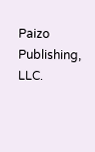Paizo Publishing, LLC.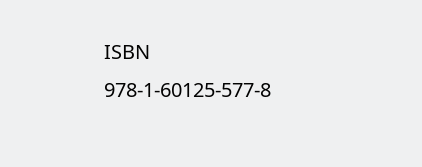ISBN 978-1-60125-577-8